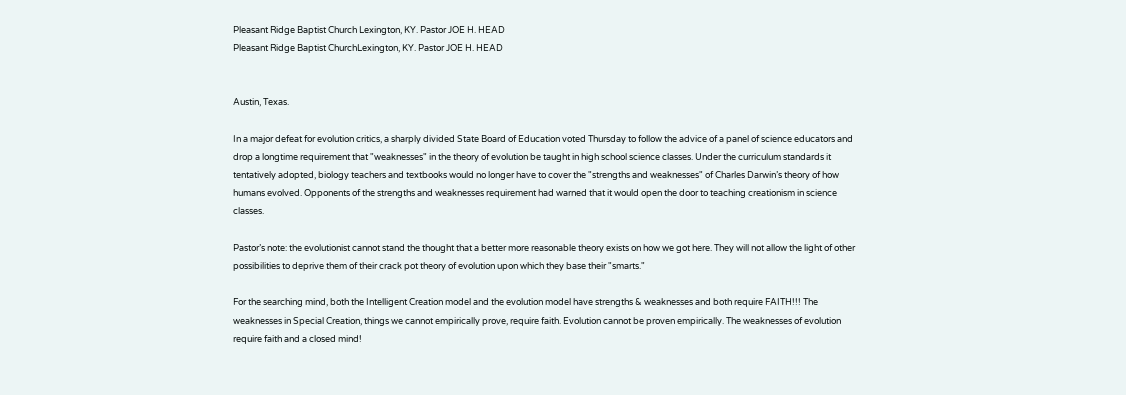Pleasant Ridge Baptist Church Lexington, KY. Pastor JOE H. HEAD
Pleasant Ridge Baptist ChurchLexington, KY. Pastor JOE H. HEAD


Austin, Texas.

In a major defeat for evolution critics, a sharply divided State Board of Education voted Thursday to follow the advice of a panel of science educators and drop a longtime requirement that "weaknesses" in the theory of evolution be taught in high school science classes. Under the curriculum standards it tentatively adopted, biology teachers and textbooks would no longer have to cover the "strengths and weaknesses" of Charles Darwin’s theory of how humans evolved. Opponents of the strengths and weaknesses requirement had warned that it would open the door to teaching creationism in science classes.

Pastor’s note: the evolutionist cannot stand the thought that a better more reasonable theory exists on how we got here. They will not allow the light of other possibilities to deprive them of their crack pot theory of evolution upon which they base their "smarts."

For the searching mind, both the Intelligent Creation model and the evolution model have strengths & weaknesses and both require FAITH!!! The weaknesses in Special Creation, things we cannot empirically prove, require faith. Evolution cannot be proven empirically. The weaknesses of evolution require faith and a closed mind!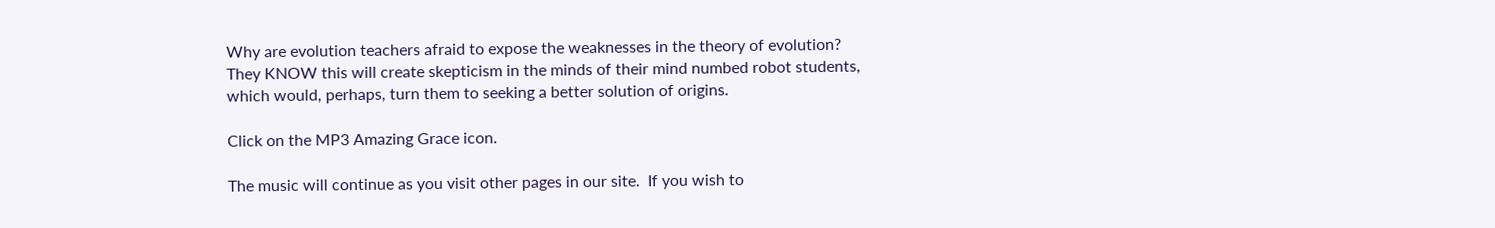Why are evolution teachers afraid to expose the weaknesses in the theory of evolution? They KNOW this will create skepticism in the minds of their mind numbed robot students, which would, perhaps, turn them to seeking a better solution of origins.

Click on the MP3 Amazing Grace icon.

The music will continue as you visit other pages in our site.  If you wish to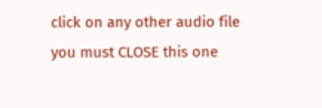click on any other audio file you must CLOSE this one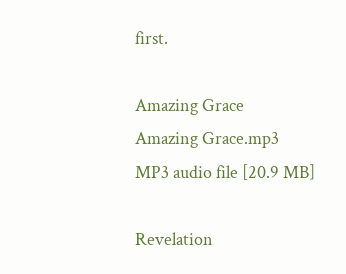first.

Amazing Grace
Amazing Grace.mp3
MP3 audio file [20.9 MB]

Revelation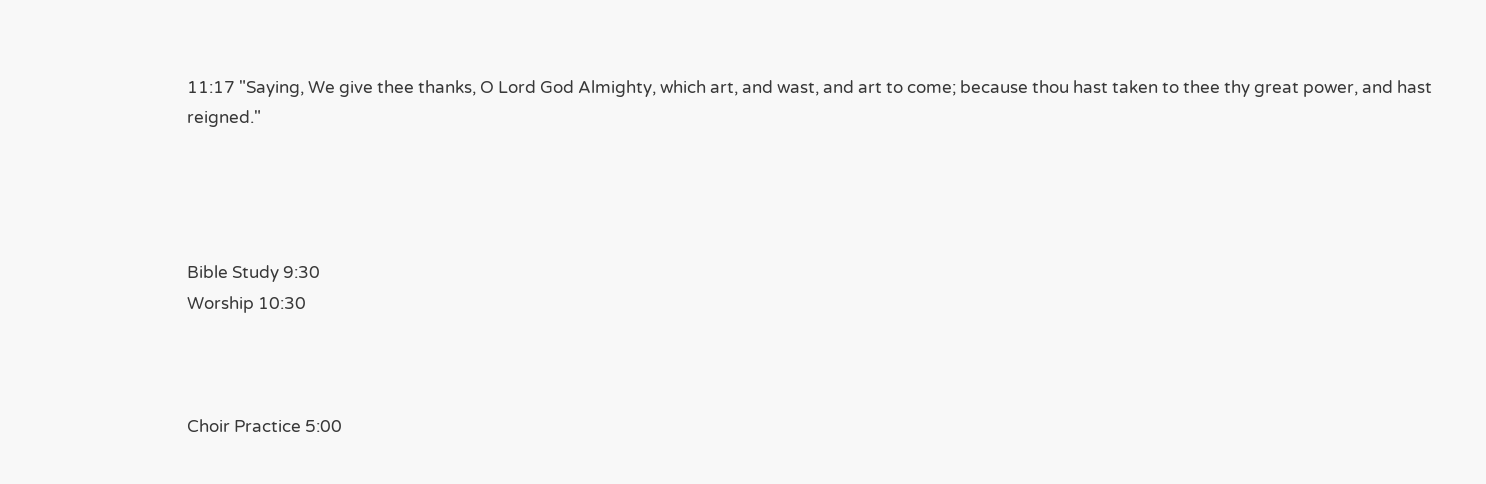11:17 "Saying, We give thee thanks, O Lord God Almighty, which art, and wast, and art to come; because thou hast taken to thee thy great power, and hast reigned."




Bible Study 9:30
Worship 10:30



Choir Practice 5:00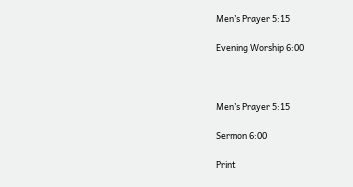Men’s Prayer 5:15

Evening Worship 6:00



Men’s Prayer 5:15

Sermon 6:00

Print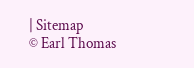| Sitemap
© Earl Thomas